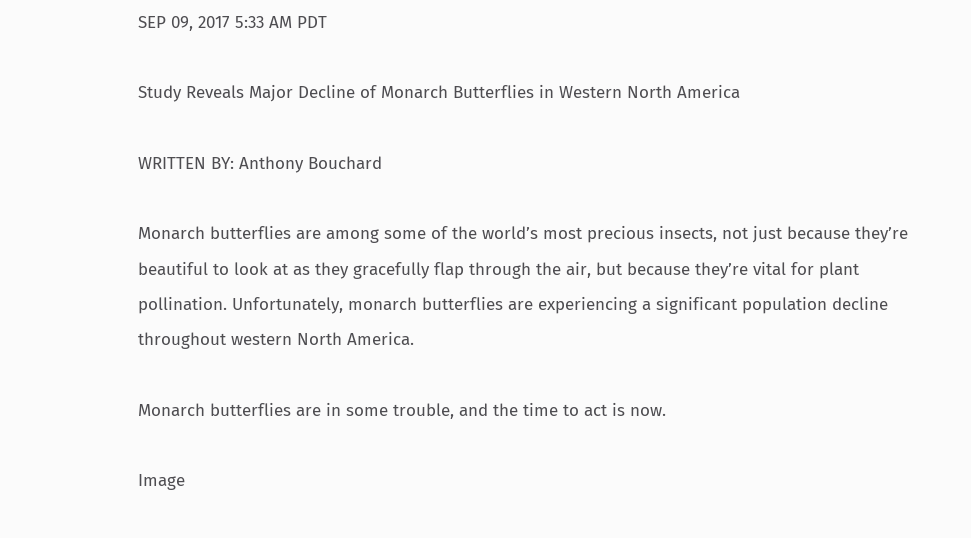SEP 09, 2017 5:33 AM PDT

Study Reveals Major Decline of Monarch Butterflies in Western North America

WRITTEN BY: Anthony Bouchard

Monarch butterflies are among some of the world’s most precious insects, not just because they’re beautiful to look at as they gracefully flap through the air, but because they’re vital for plant pollination. Unfortunately, monarch butterflies are experiencing a significant population decline throughout western North America.

Monarch butterflies are in some trouble, and the time to act is now.

Image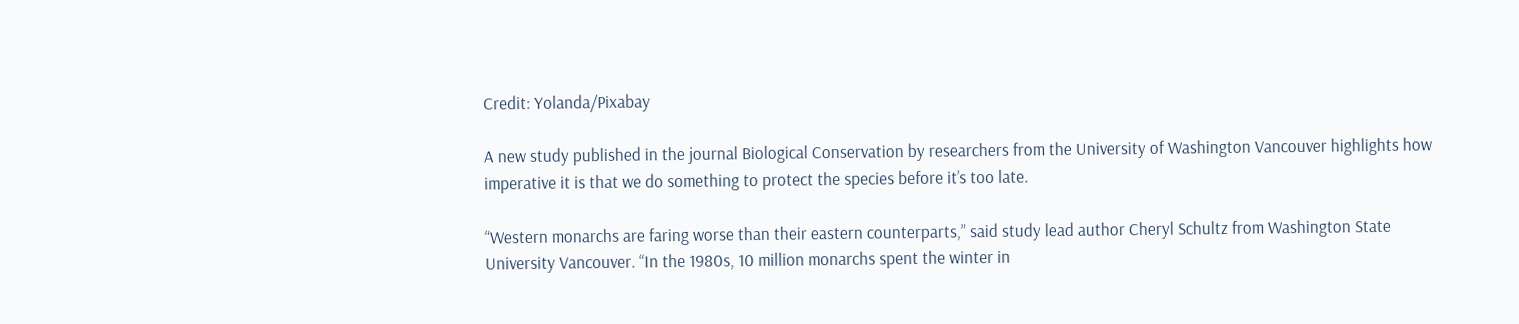Credit: Yolanda/Pixabay

A new study published in the journal Biological Conservation by researchers from the University of Washington Vancouver highlights how imperative it is that we do something to protect the species before it’s too late.

“Western monarchs are faring worse than their eastern counterparts,” said study lead author Cheryl Schultz from Washington State University Vancouver. “In the 1980s, 10 million monarchs spent the winter in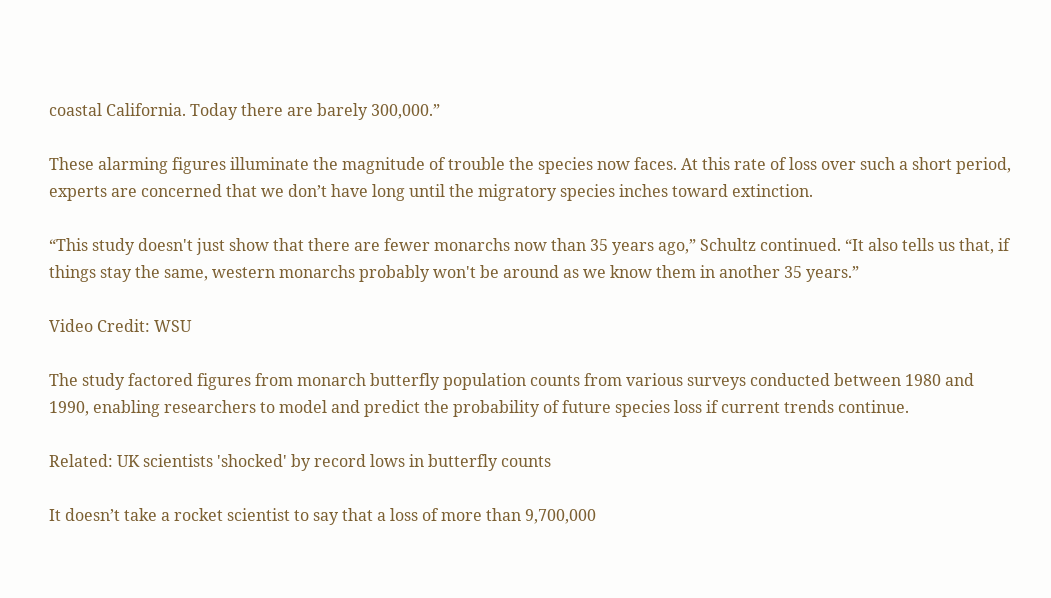coastal California. Today there are barely 300,000.”

These alarming figures illuminate the magnitude of trouble the species now faces. At this rate of loss over such a short period, experts are concerned that we don’t have long until the migratory species inches toward extinction.

“This study doesn't just show that there are fewer monarchs now than 35 years ago,” Schultz continued. “It also tells us that, if things stay the same, western monarchs probably won't be around as we know them in another 35 years.”

Video Credit: WSU

The study factored figures from monarch butterfly population counts from various surveys conducted between 1980 and 1990, enabling researchers to model and predict the probability of future species loss if current trends continue.

Related: UK scientists 'shocked' by record lows in butterfly counts

It doesn’t take a rocket scientist to say that a loss of more than 9,700,000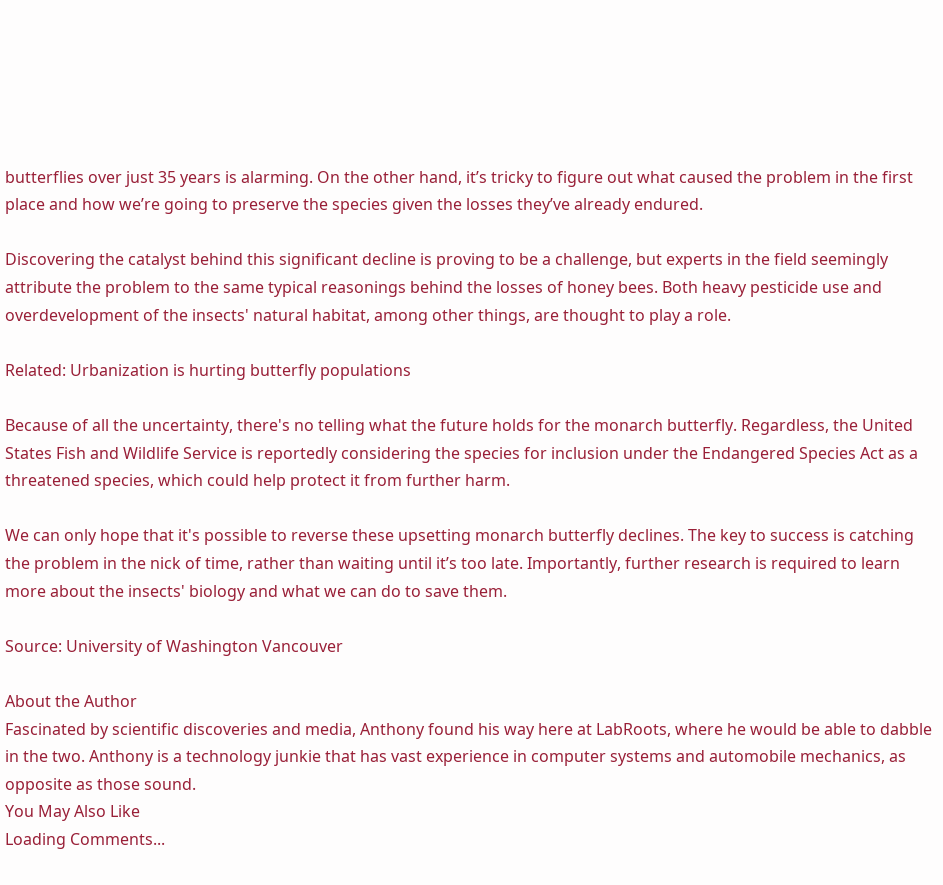butterflies over just 35 years is alarming. On the other hand, it’s tricky to figure out what caused the problem in the first place and how we’re going to preserve the species given the losses they’ve already endured.

Discovering the catalyst behind this significant decline is proving to be a challenge, but experts in the field seemingly attribute the problem to the same typical reasonings behind the losses of honey bees. Both heavy pesticide use and overdevelopment of the insects' natural habitat, among other things, are thought to play a role.

Related: Urbanization is hurting butterfly populations

Because of all the uncertainty, there's no telling what the future holds for the monarch butterfly. Regardless, the United States Fish and Wildlife Service is reportedly considering the species for inclusion under the Endangered Species Act as a threatened species, which could help protect it from further harm.

We can only hope that it's possible to reverse these upsetting monarch butterfly declines. The key to success is catching the problem in the nick of time, rather than waiting until it’s too late. Importantly, further research is required to learn more about the insects' biology and what we can do to save them.

Source: University of Washington Vancouver

About the Author
Fascinated by scientific discoveries and media, Anthony found his way here at LabRoots, where he would be able to dabble in the two. Anthony is a technology junkie that has vast experience in computer systems and automobile mechanics, as opposite as those sound.
You May Also Like
Loading Comments...